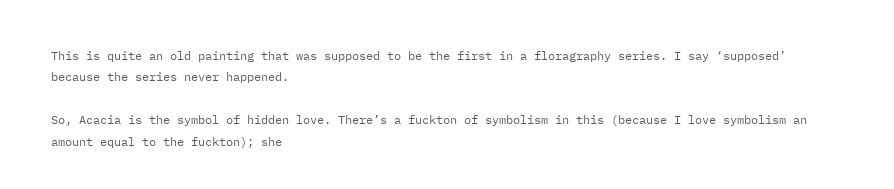This is quite an old painting that was supposed to be the first in a floragraphy series. I say ‘supposed’ because the series never happened.

So, Acacia is the symbol of hidden love. There’s a fuckton of symbolism in this (because I love symbolism an amount equal to the fuckton); she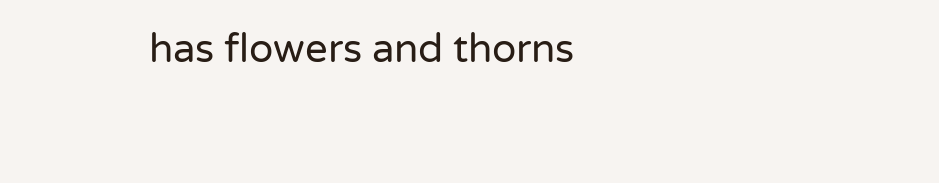has flowers and thorns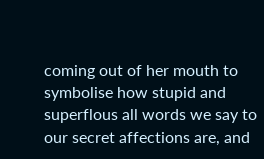coming out of her mouth to symbolise how stupid and superflous all words we say to our secret affections are, and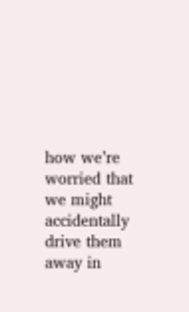how we’re worried that we might accidentally drive them away in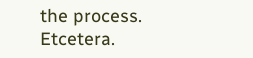the process. Etcetera.